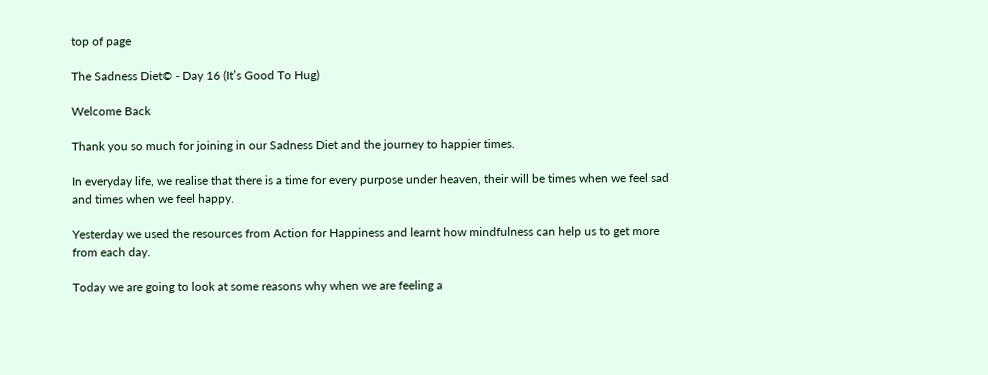top of page

The Sadness Diet© - Day 16 (It’s Good To Hug)

Welcome Back

Thank you so much for joining in our Sadness Diet and the journey to happier times.

In everyday life, we realise that there is a time for every purpose under heaven, their will be times when we feel sad and times when we feel happy.

Yesterday we used the resources from Action for Happiness and learnt how mindfulness can help us to get more from each day.

Today we are going to look at some reasons why when we are feeling a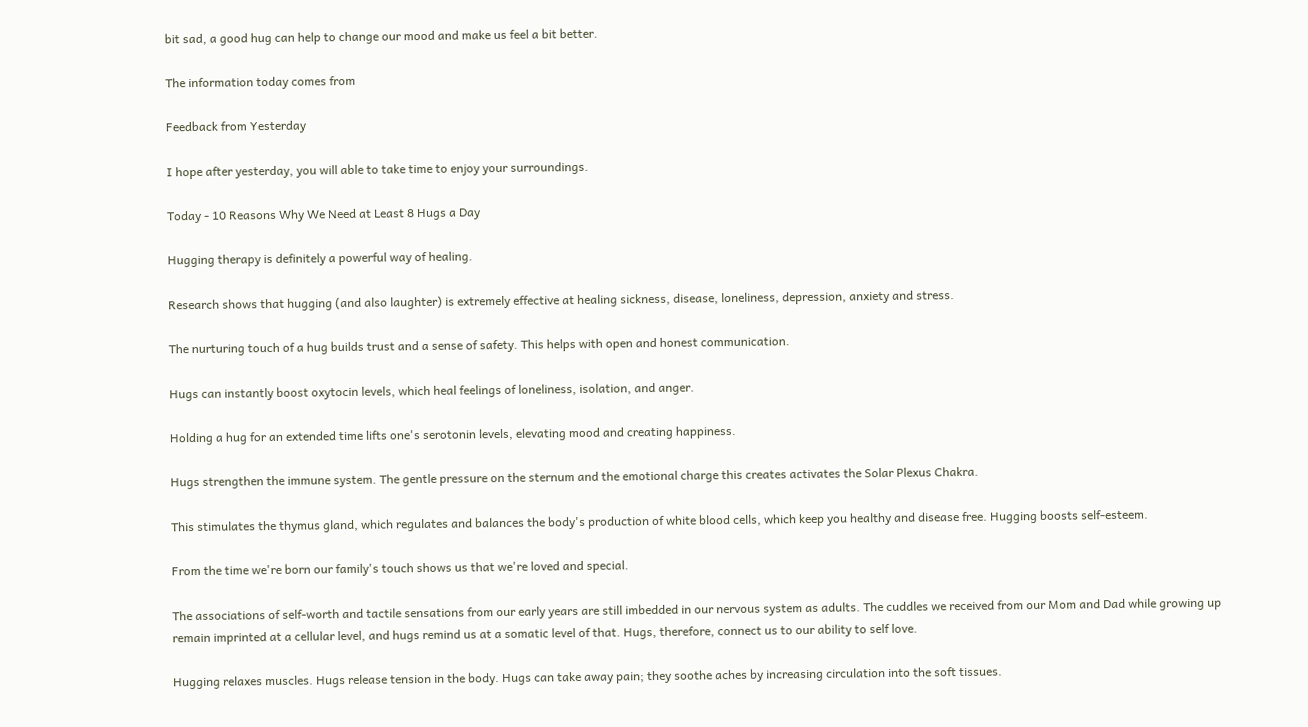bit sad, a good hug can help to change our mood and make us feel a bit better.

The information today comes from

Feedback from Yesterday

I hope after yesterday, you will able to take time to enjoy your surroundings.

Today - 10 Reasons Why We Need at Least 8 Hugs a Day

Hugging therapy is definitely a powerful way of healing.

Research shows that hugging (and also laughter) is extremely effective at healing sickness, disease, loneliness, depression, anxiety and stress.

The nurturing touch of a hug builds trust and a sense of safety. This helps with open and honest communication.

Hugs can instantly boost oxytocin levels, which heal feelings of loneliness, isolation, and anger.

Holding a hug for an extended time lifts one's serotonin levels, elevating mood and creating happiness.

Hugs strengthen the immune system. The gentle pressure on the sternum and the emotional charge this creates activates the Solar Plexus Chakra.

This stimulates the thymus gland, which regulates and balances the body's production of white blood cells, which keep you healthy and disease free. Hugging boosts self-esteem.

From the time we're born our family's touch shows us that we're loved and special.

The associations of self-worth and tactile sensations from our early years are still imbedded in our nervous system as adults. The cuddles we received from our Mom and Dad while growing up remain imprinted at a cellular level, and hugs remind us at a somatic level of that. Hugs, therefore, connect us to our ability to self love.

Hugging relaxes muscles. Hugs release tension in the body. Hugs can take away pain; they soothe aches by increasing circulation into the soft tissues.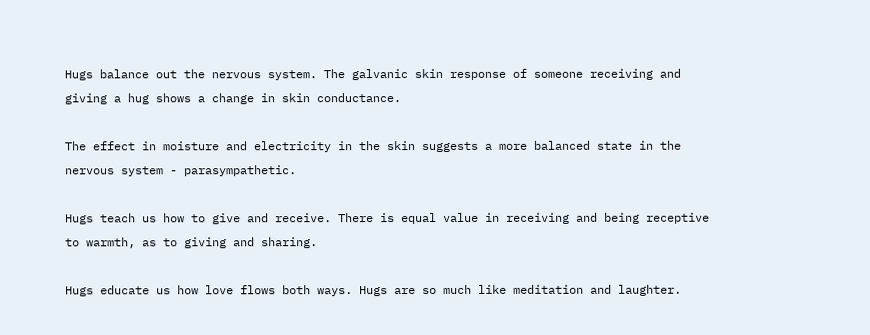Hugs balance out the nervous system. The galvanic skin response of someone receiving and giving a hug shows a change in skin conductance.

The effect in moisture and electricity in the skin suggests a more balanced state in the nervous system - parasympathetic.

Hugs teach us how to give and receive. There is equal value in receiving and being receptive to warmth, as to giving and sharing.

Hugs educate us how love flows both ways. Hugs are so much like meditation and laughter.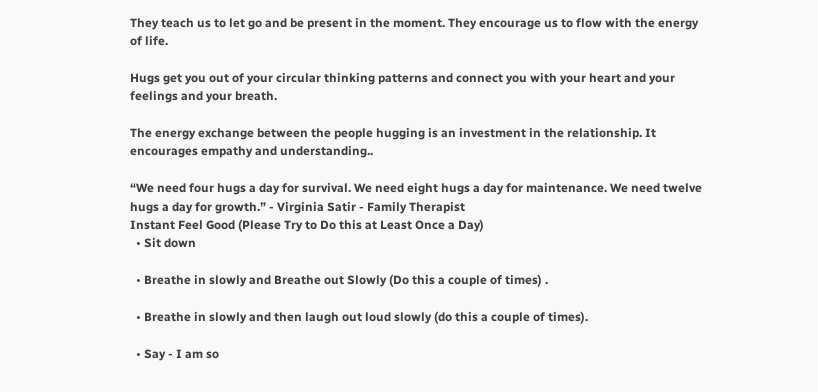They teach us to let go and be present in the moment. They encourage us to flow with the energy of life.

Hugs get you out of your circular thinking patterns and connect you with your heart and your feelings and your breath.

The energy exchange between the people hugging is an investment in the relationship. It encourages empathy and understanding..

“We need four hugs a day for survival. We need eight hugs a day for maintenance. We need twelve hugs a day for growth.” - Virginia Satir - Family Therapist
Instant Feel Good (Please Try to Do this at Least Once a Day)
  • Sit down

  • Breathe in slowly and Breathe out Slowly (Do this a couple of times) .

  • Breathe in slowly and then laugh out loud slowly (do this a couple of times).

  • Say - I am so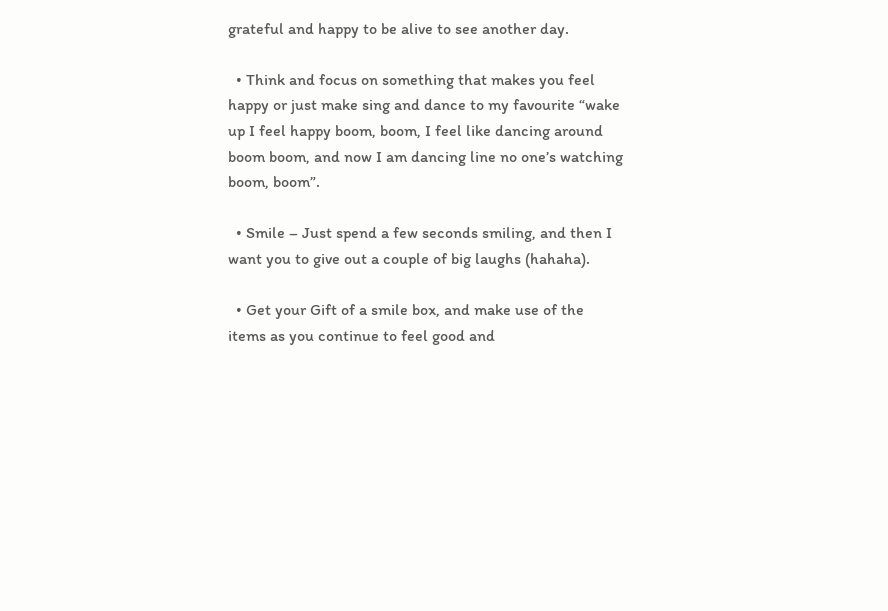grateful and happy to be alive to see another day.

  • Think and focus on something that makes you feel happy or just make sing and dance to my favourite “wake up I feel happy boom, boom, I feel like dancing around boom boom, and now I am dancing line no one’s watching boom, boom”.

  • Smile – Just spend a few seconds smiling, and then I want you to give out a couple of big laughs (hahaha).

  • Get your Gift of a smile box, and make use of the items as you continue to feel good and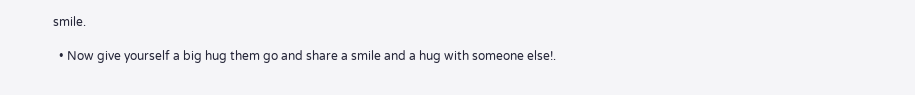smile.

  • Now give yourself a big hug them go and share a smile and a hug with someone else!.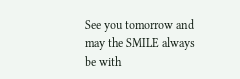See you tomorrow and may the SMILE always be with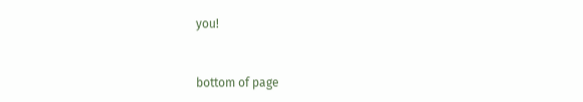you!


bottom of page